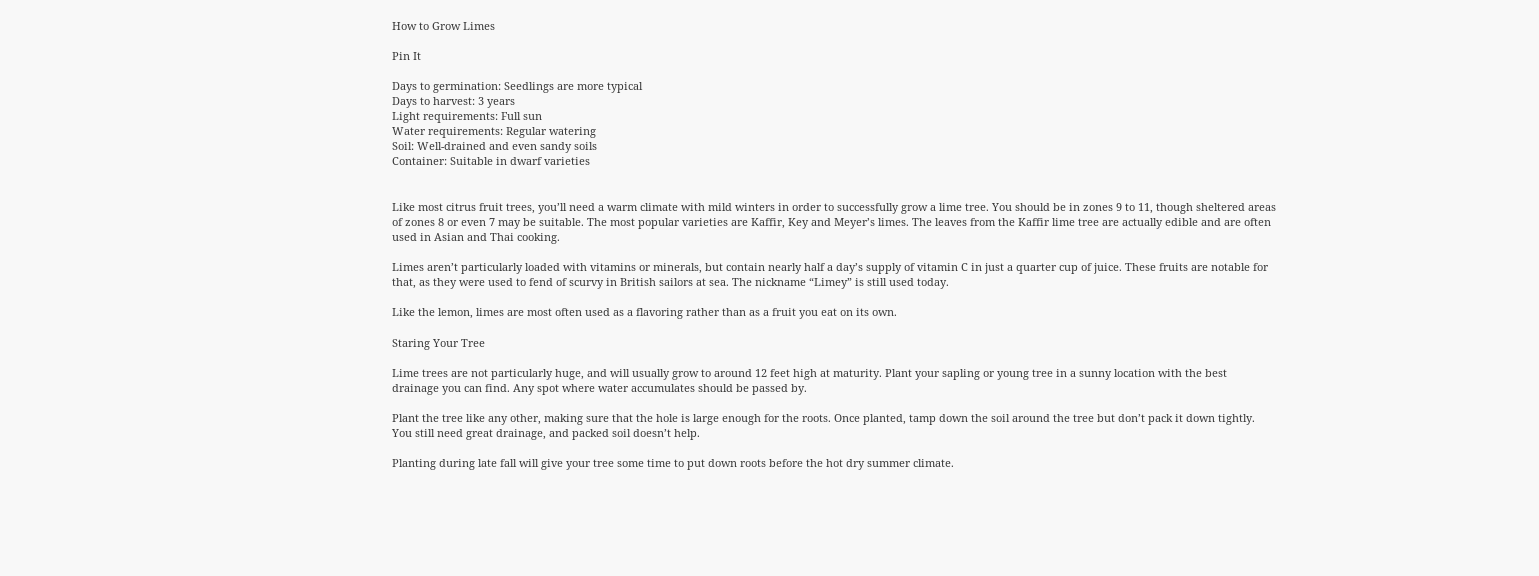How to Grow Limes

Pin It

Days to germination: Seedlings are more typical
Days to harvest: 3 years
Light requirements: Full sun
Water requirements: Regular watering
Soil: Well-drained and even sandy soils
Container: Suitable in dwarf varieties


Like most citrus fruit trees, you’ll need a warm climate with mild winters in order to successfully grow a lime tree. You should be in zones 9 to 11, though sheltered areas of zones 8 or even 7 may be suitable. The most popular varieties are Kaffir, Key and Meyer’s limes. The leaves from the Kaffir lime tree are actually edible and are often used in Asian and Thai cooking.

Limes aren’t particularly loaded with vitamins or minerals, but contain nearly half a day’s supply of vitamin C in just a quarter cup of juice. These fruits are notable for that, as they were used to fend of scurvy in British sailors at sea. The nickname “Limey” is still used today.

Like the lemon, limes are most often used as a flavoring rather than as a fruit you eat on its own.

Staring Your Tree

Lime trees are not particularly huge, and will usually grow to around 12 feet high at maturity. Plant your sapling or young tree in a sunny location with the best drainage you can find. Any spot where water accumulates should be passed by.

Plant the tree like any other, making sure that the hole is large enough for the roots. Once planted, tamp down the soil around the tree but don’t pack it down tightly. You still need great drainage, and packed soil doesn’t help.

Planting during late fall will give your tree some time to put down roots before the hot dry summer climate.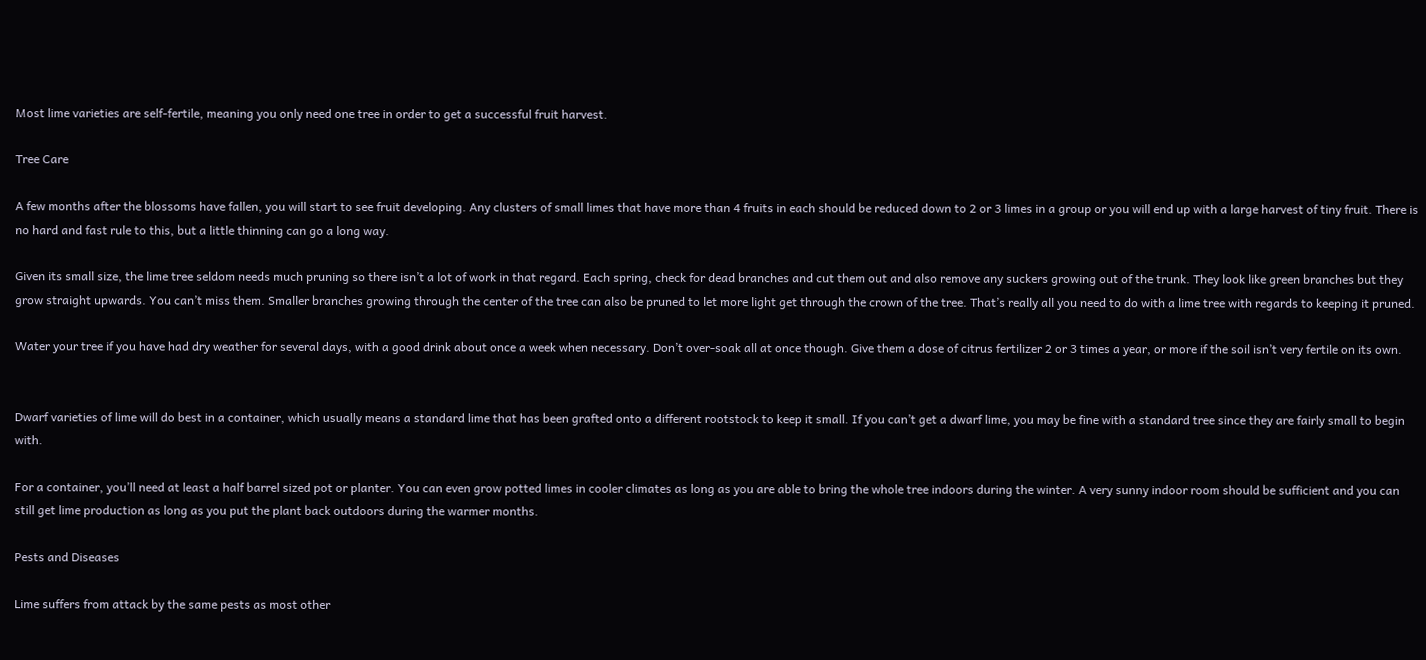Most lime varieties are self-fertile, meaning you only need one tree in order to get a successful fruit harvest.

Tree Care

A few months after the blossoms have fallen, you will start to see fruit developing. Any clusters of small limes that have more than 4 fruits in each should be reduced down to 2 or 3 limes in a group or you will end up with a large harvest of tiny fruit. There is no hard and fast rule to this, but a little thinning can go a long way.

Given its small size, the lime tree seldom needs much pruning so there isn’t a lot of work in that regard. Each spring, check for dead branches and cut them out and also remove any suckers growing out of the trunk. They look like green branches but they grow straight upwards. You can’t miss them. Smaller branches growing through the center of the tree can also be pruned to let more light get through the crown of the tree. That’s really all you need to do with a lime tree with regards to keeping it pruned.

Water your tree if you have had dry weather for several days, with a good drink about once a week when necessary. Don’t over-soak all at once though. Give them a dose of citrus fertilizer 2 or 3 times a year, or more if the soil isn’t very fertile on its own.


Dwarf varieties of lime will do best in a container, which usually means a standard lime that has been grafted onto a different rootstock to keep it small. If you can’t get a dwarf lime, you may be fine with a standard tree since they are fairly small to begin with.

For a container, you’ll need at least a half barrel sized pot or planter. You can even grow potted limes in cooler climates as long as you are able to bring the whole tree indoors during the winter. A very sunny indoor room should be sufficient and you can still get lime production as long as you put the plant back outdoors during the warmer months.

Pests and Diseases

Lime suffers from attack by the same pests as most other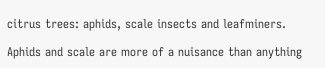citrus trees: aphids, scale insects and leafminers.

Aphids and scale are more of a nuisance than anything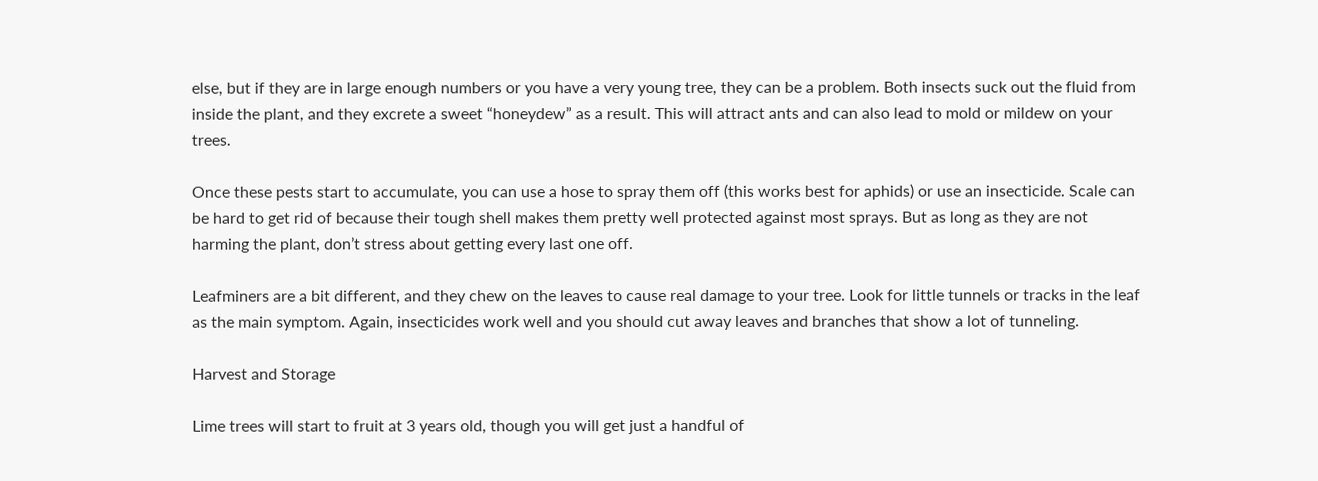else, but if they are in large enough numbers or you have a very young tree, they can be a problem. Both insects suck out the fluid from inside the plant, and they excrete a sweet “honeydew” as a result. This will attract ants and can also lead to mold or mildew on your trees.

Once these pests start to accumulate, you can use a hose to spray them off (this works best for aphids) or use an insecticide. Scale can be hard to get rid of because their tough shell makes them pretty well protected against most sprays. But as long as they are not harming the plant, don’t stress about getting every last one off.

Leafminers are a bit different, and they chew on the leaves to cause real damage to your tree. Look for little tunnels or tracks in the leaf as the main symptom. Again, insecticides work well and you should cut away leaves and branches that show a lot of tunneling.

Harvest and Storage

Lime trees will start to fruit at 3 years old, though you will get just a handful of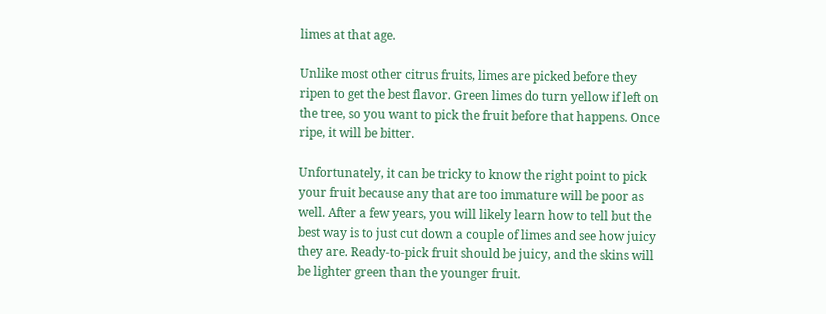limes at that age.

Unlike most other citrus fruits, limes are picked before they ripen to get the best flavor. Green limes do turn yellow if left on the tree, so you want to pick the fruit before that happens. Once ripe, it will be bitter.

Unfortunately, it can be tricky to know the right point to pick your fruit because any that are too immature will be poor as well. After a few years, you will likely learn how to tell but the best way is to just cut down a couple of limes and see how juicy they are. Ready-to-pick fruit should be juicy, and the skins will be lighter green than the younger fruit.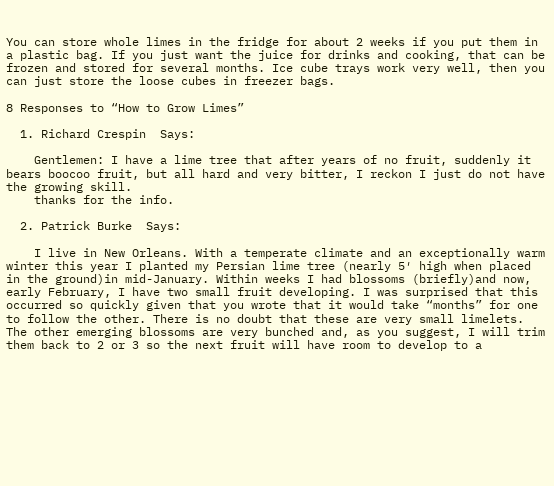You can store whole limes in the fridge for about 2 weeks if you put them in a plastic bag. If you just want the juice for drinks and cooking, that can be frozen and stored for several months. Ice cube trays work very well, then you can just store the loose cubes in freezer bags.

8 Responses to “How to Grow Limes”

  1. Richard Crespin  Says:

    Gentlemen: I have a lime tree that after years of no fruit, suddenly it bears boocoo fruit, but all hard and very bitter, I reckon I just do not have the growing skill.
    thanks for the info.

  2. Patrick Burke  Says:

    I live in New Orleans. With a temperate climate and an exceptionally warm winter this year I planted my Persian lime tree (nearly 5′ high when placed in the ground)in mid-January. Within weeks I had blossoms (briefly)and now, early February, I have two small fruit developing. I was surprised that this occurred so quickly given that you wrote that it would take “months” for one to follow the other. There is no doubt that these are very small limelets. The other emerging blossoms are very bunched and, as you suggest, I will trim them back to 2 or 3 so the next fruit will have room to develop to a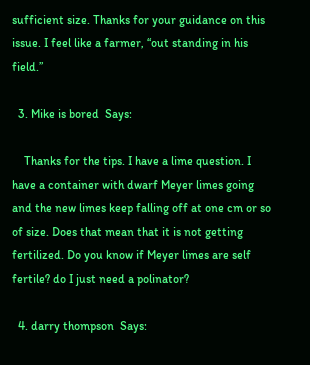sufficient size. Thanks for your guidance on this issue. I feel like a farmer, “out standing in his field.”

  3. Mike is bored  Says:

    Thanks for the tips. I have a lime question. I have a container with dwarf Meyer limes going and the new limes keep falling off at one cm or so of size. Does that mean that it is not getting fertilized. Do you know if Meyer limes are self fertile? do I just need a polinator?

  4. darry thompson  Says: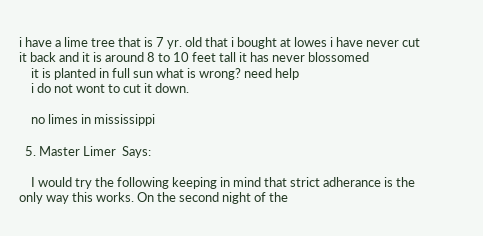i have a lime tree that is 7 yr. old that i bought at lowes i have never cut it back and it is around 8 to 10 feet tall it has never blossomed
    it is planted in full sun what is wrong? need help
    i do not wont to cut it down.

    no limes in mississippi

  5. Master Limer  Says:

    I would try the following keeping in mind that strict adherance is the only way this works. On the second night of the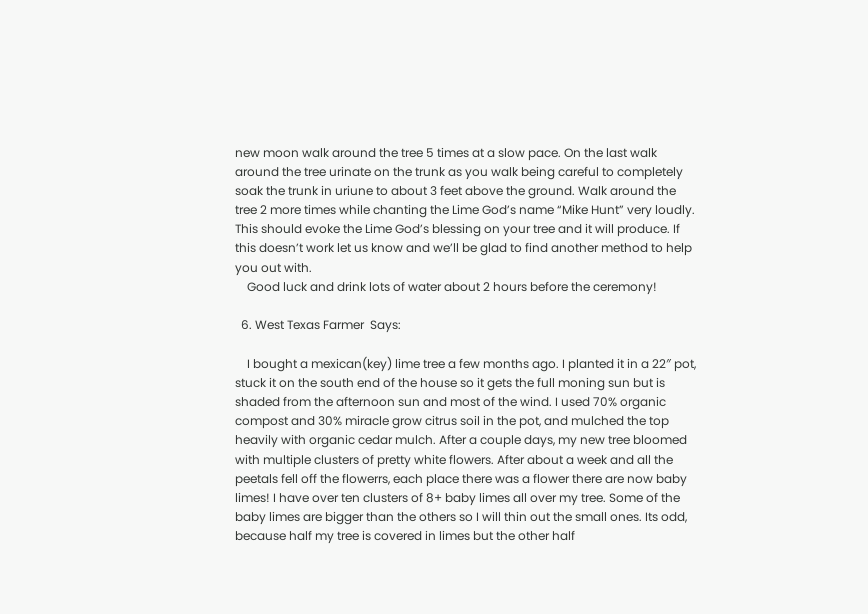new moon walk around the tree 5 times at a slow pace. On the last walk around the tree urinate on the trunk as you walk being careful to completely soak the trunk in uriune to about 3 feet above the ground. Walk around the tree 2 more times while chanting the Lime God’s name “Mike Hunt” very loudly. This should evoke the Lime God’s blessing on your tree and it will produce. If this doesn’t work let us know and we’ll be glad to find another method to help you out with.
    Good luck and drink lots of water about 2 hours before the ceremony!

  6. West Texas Farmer  Says:

    I bought a mexican(key) lime tree a few months ago. I planted it in a 22″ pot, stuck it on the south end of the house so it gets the full moning sun but is shaded from the afternoon sun and most of the wind. I used 70% organic compost and 30% miracle grow citrus soil in the pot, and mulched the top heavily with organic cedar mulch. After a couple days, my new tree bloomed with multiple clusters of pretty white flowers. After about a week and all the peetals fell off the flowerrs, each place there was a flower there are now baby limes! I have over ten clusters of 8+ baby limes all over my tree. Some of the baby limes are bigger than the others so I will thin out the small ones. Its odd, because half my tree is covered in limes but the other half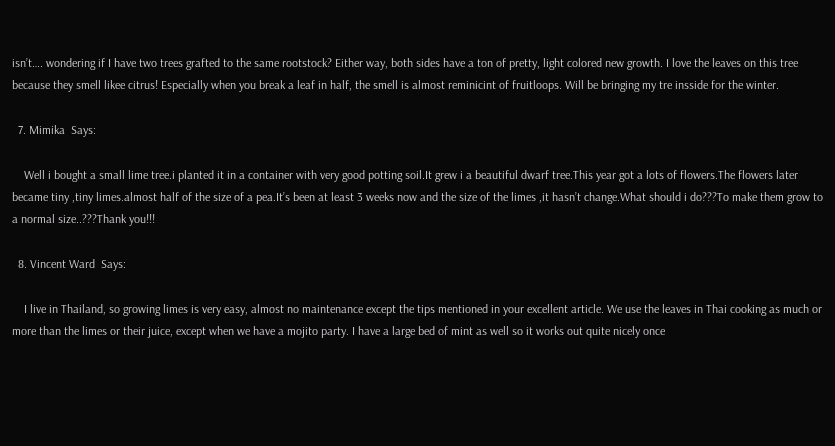isn’t…. wondering if I have two trees grafted to the same rootstock? Either way, both sides have a ton of pretty, light colored new growth. I love the leaves on this tree because they smell likee citrus! Especially when you break a leaf in half, the smell is almost reminicint of fruitloops. Will be bringing my tre insside for the winter.

  7. Mimika  Says:

    Well i bought a small lime tree.i planted it in a container with very good potting soil.It grew i a beautiful dwarf tree.This year got a lots of flowers.The flowers later became tiny ,tiny limes.almost half of the size of a pea.It’s been at least 3 weeks now and the size of the limes ,it hasn’t change.What should i do???To make them grow to a normal size..???Thank you!!!

  8. Vincent Ward  Says:

    I live in Thailand, so growing limes is very easy, almost no maintenance except the tips mentioned in your excellent article. We use the leaves in Thai cooking as much or more than the limes or their juice, except when we have a mojito party. I have a large bed of mint as well so it works out quite nicely once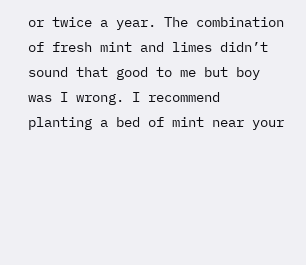or twice a year. The combination of fresh mint and limes didn’t sound that good to me but boy was I wrong. I recommend planting a bed of mint near your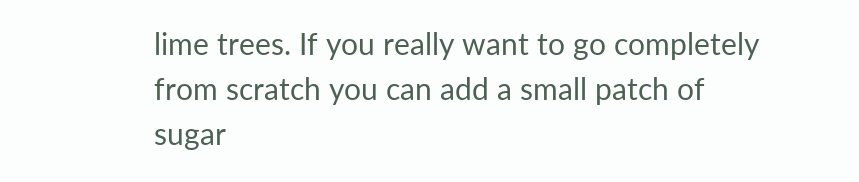lime trees. If you really want to go completely from scratch you can add a small patch of sugar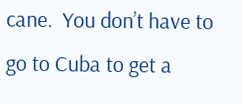cane.  You don’t have to go to Cuba to get a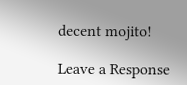decent mojito!

Leave a Response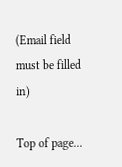(Email field must be filled in)

Top of page...